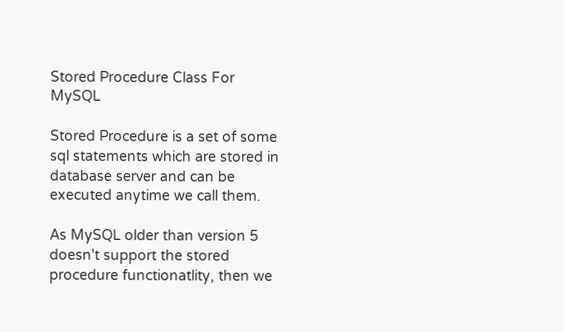Stored Procedure Class For MySQL

Stored Procedure is a set of some sql statements which are stored in database server and can be executed anytime we call them.

As MySQL older than version 5 doesn't support the stored procedure functionatlity, then we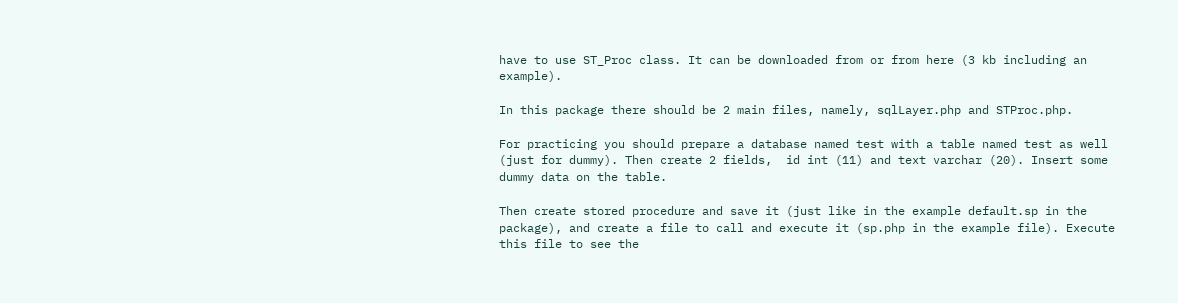have to use ST_Proc class. It can be downloaded from or from here (3 kb including an example).

In this package there should be 2 main files, namely, sqlLayer.php and STProc.php.

For practicing you should prepare a database named test with a table named test as well (just for dummy). Then create 2 fields,  id int (11) and text varchar (20). Insert some dummy data on the table.

Then create stored procedure and save it (just like in the example default.sp in the package), and create a file to call and execute it (sp.php in the example file). Execute this file to see the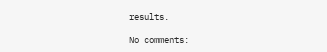results.

No comments: